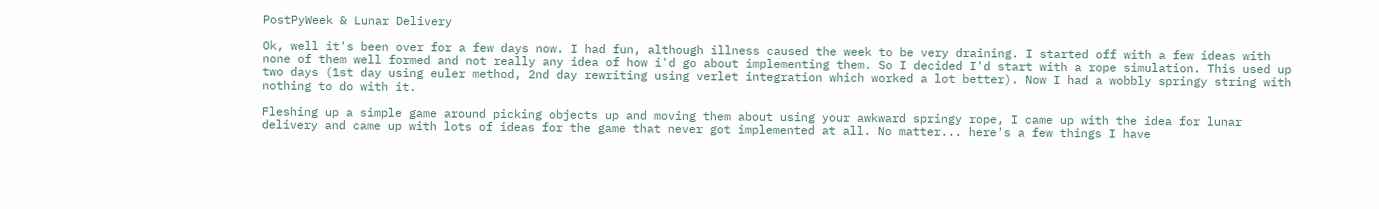PostPyWeek & Lunar Delivery

Ok, well it's been over for a few days now. I had fun, although illness caused the week to be very draining. I started off with a few ideas with none of them well formed and not really any idea of how i'd go about implementing them. So I decided I'd start with a rope simulation. This used up two days (1st day using euler method, 2nd day rewriting using verlet integration which worked a lot better). Now I had a wobbly springy string with nothing to do with it.

Fleshing up a simple game around picking objects up and moving them about using your awkward springy rope, I came up with the idea for lunar delivery and came up with lots of ideas for the game that never got implemented at all. No matter... here's a few things I have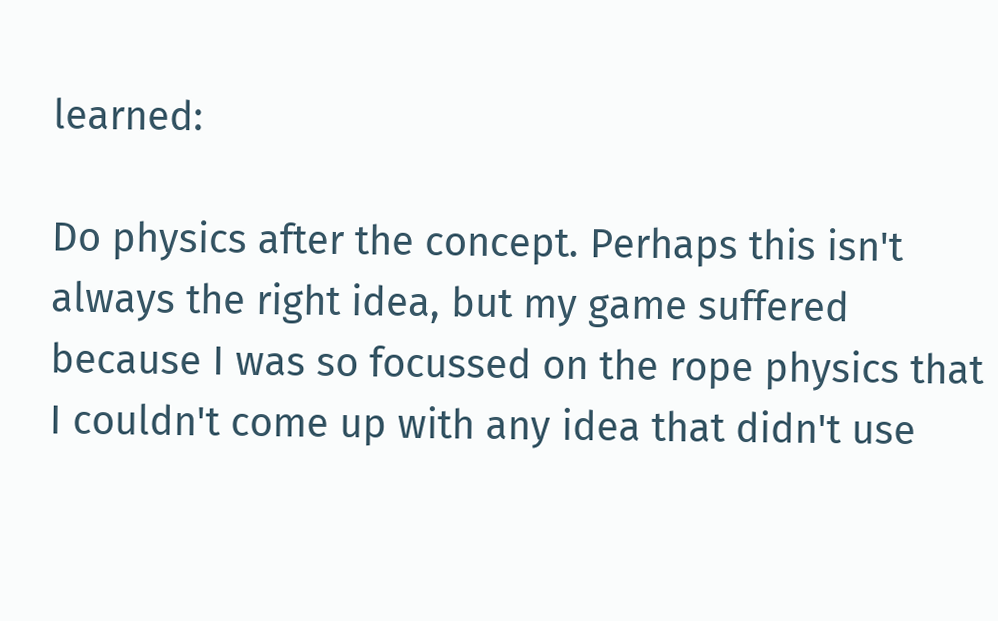learned:

Do physics after the concept. Perhaps this isn't always the right idea, but my game suffered because I was so focussed on the rope physics that I couldn't come up with any idea that didn't use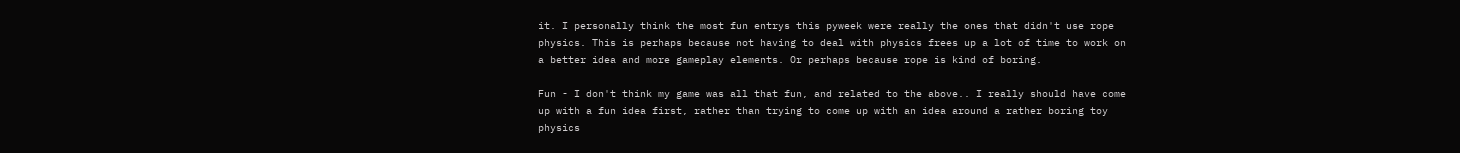it. I personally think the most fun entrys this pyweek were really the ones that didn't use rope physics. This is perhaps because not having to deal with physics frees up a lot of time to work on a better idea and more gameplay elements. Or perhaps because rope is kind of boring.

Fun - I don't think my game was all that fun, and related to the above.. I really should have come up with a fun idea first, rather than trying to come up with an idea around a rather boring toy physics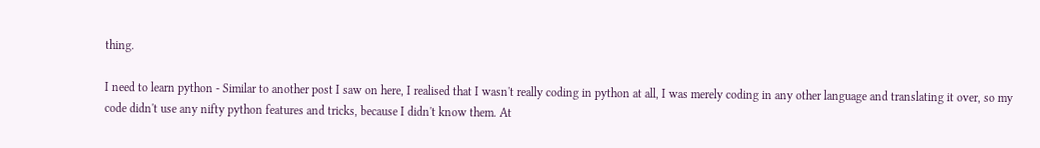thing.

I need to learn python - Similar to another post I saw on here, I realised that I wasn't really coding in python at all, I was merely coding in any other language and translating it over, so my code didn't use any nifty python features and tricks, because I didn't know them. At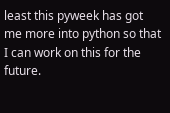least this pyweek has got me more into python so that I can work on this for the future.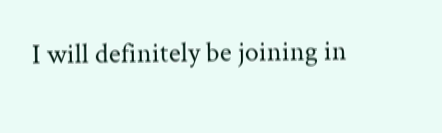I will definitely be joining in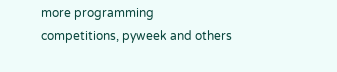more programming competitions, pyweek and others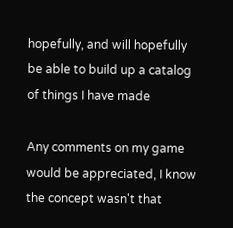hopefully, and will hopefully be able to build up a catalog of things I have made

Any comments on my game would be appreciated, I know the concept wasn't that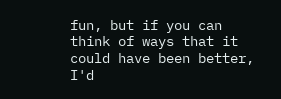fun, but if you can think of ways that it could have been better, I'd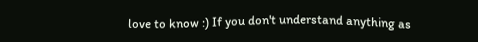love to know :) If you don't understand anything as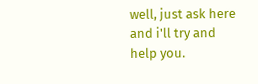well, just ask here and i'll try and help you.